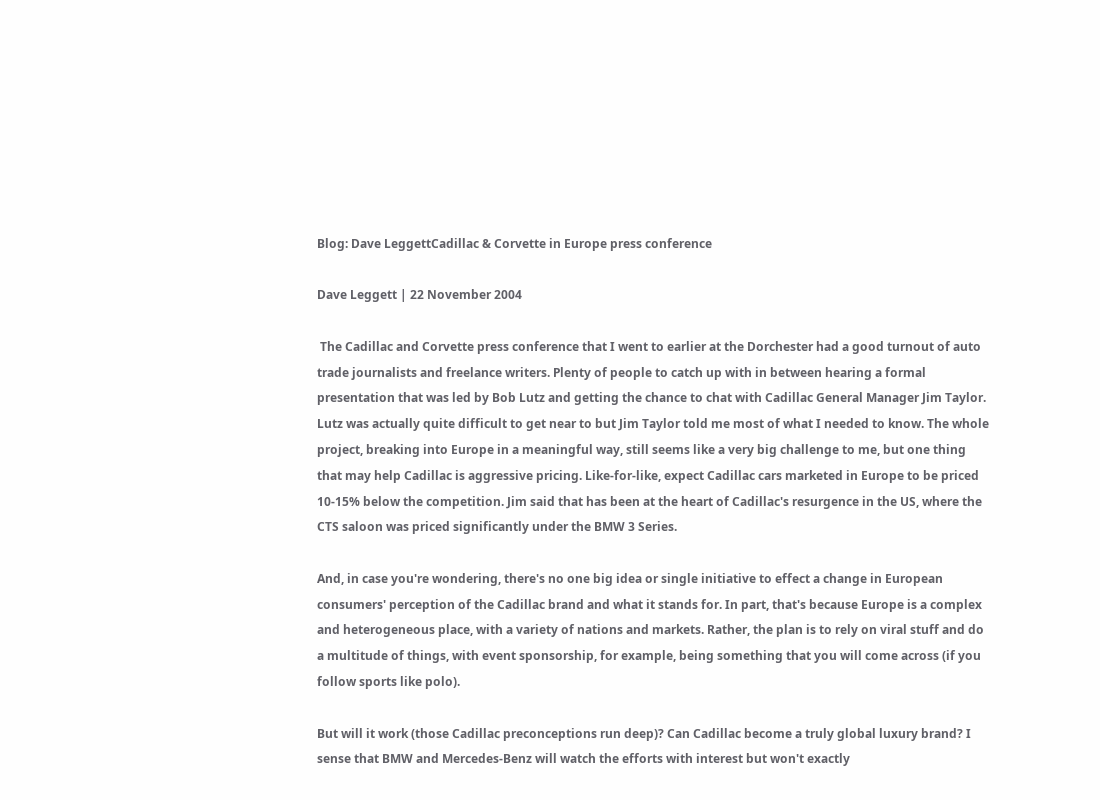Blog: Dave LeggettCadillac & Corvette in Europe press conference

Dave Leggett | 22 November 2004

 The Cadillac and Corvette press conference that I went to earlier at the Dorchester had a good turnout of auto trade journalists and freelance writers. Plenty of people to catch up with in between hearing a formal presentation that was led by Bob Lutz and getting the chance to chat with Cadillac General Manager Jim Taylor. Lutz was actually quite difficult to get near to but Jim Taylor told me most of what I needed to know. The whole project, breaking into Europe in a meaningful way, still seems like a very big challenge to me, but one thing that may help Cadillac is aggressive pricing. Like-for-like, expect Cadillac cars marketed in Europe to be priced 10-15% below the competition. Jim said that has been at the heart of Cadillac's resurgence in the US, where the CTS saloon was priced significantly under the BMW 3 Series.

And, in case you're wondering, there's no one big idea or single initiative to effect a change in European consumers' perception of the Cadillac brand and what it stands for. In part, that's because Europe is a complex and heterogeneous place, with a variety of nations and markets. Rather, the plan is to rely on viral stuff and do a multitude of things, with event sponsorship, for example, being something that you will come across (if you follow sports like polo).

But will it work (those Cadillac preconceptions run deep)? Can Cadillac become a truly global luxury brand? I sense that BMW and Mercedes-Benz will watch the efforts with interest but won't exactly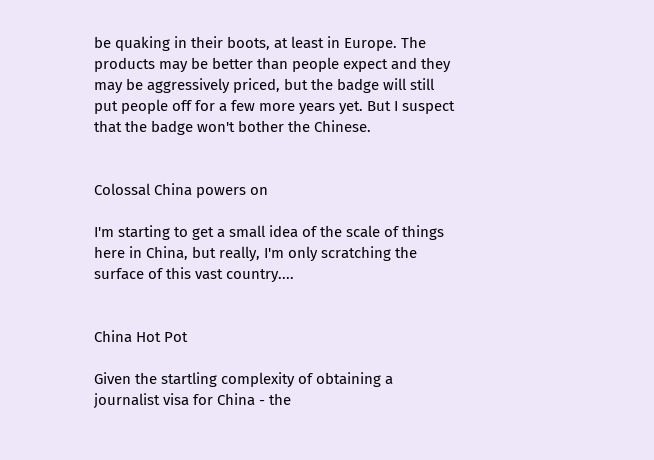be quaking in their boots, at least in Europe. The products may be better than people expect and they may be aggressively priced, but the badge will still put people off for a few more years yet. But I suspect that the badge won't bother the Chinese.


Colossal China powers on

I'm starting to get a small idea of the scale of things here in China, but really, I'm only scratching the surface of this vast country....


China Hot Pot

Given the startling complexity of obtaining a journalist visa for China - the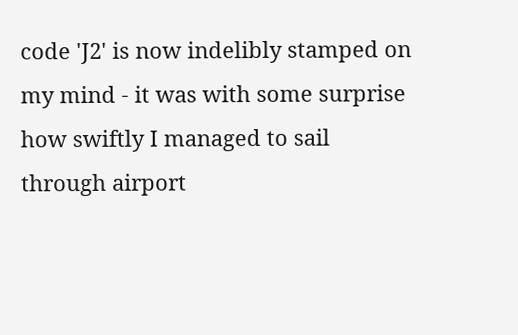code 'J2' is now indelibly stamped on my mind - it was with some surprise how swiftly I managed to sail through airport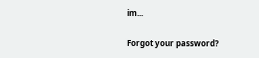im...

Forgot your password?